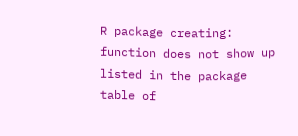R package creating: function does not show up listed in the package table of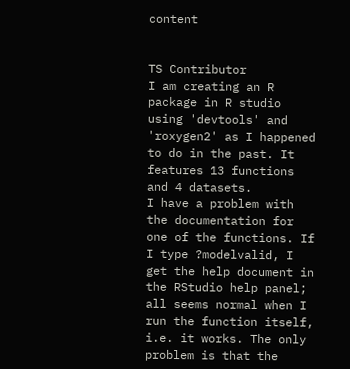content


TS Contributor
I am creating an R package in R studio using 'devtools' and 'roxygen2' as I happened to do in the past. It features 13 functions and 4 datasets.
I have a problem with the documentation for one of the functions. If I type ?modelvalid, I get the help document in the RStudio help panel; all seems normal when I run the function itself, i.e. it works. The only problem is that the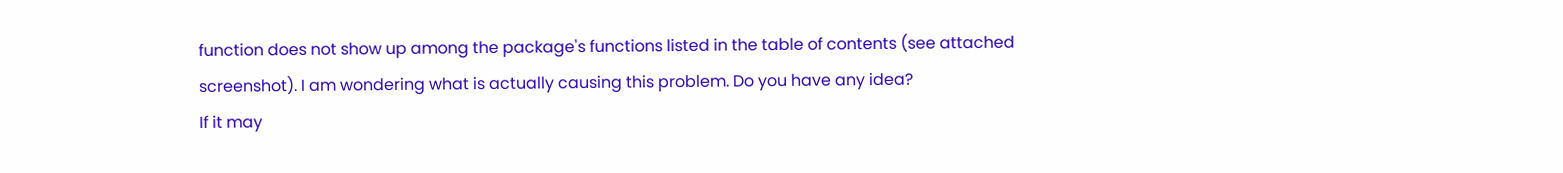function does not show up among the package's functions listed in the table of contents (see attached screenshot). I am wondering what is actually causing this problem. Do you have any idea?
If it may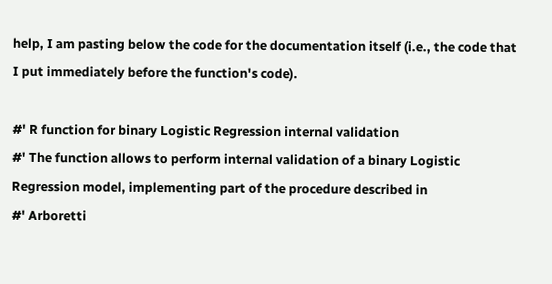help, I am pasting below the code for the documentation itself (i.e., the code that I put immediately before the function's code).

#' R function for binary Logistic Regression internal validation
#' The function allows to perform internal validation of a binary Logistic Regression model, implementing part of the procedure described in
#' Arboretti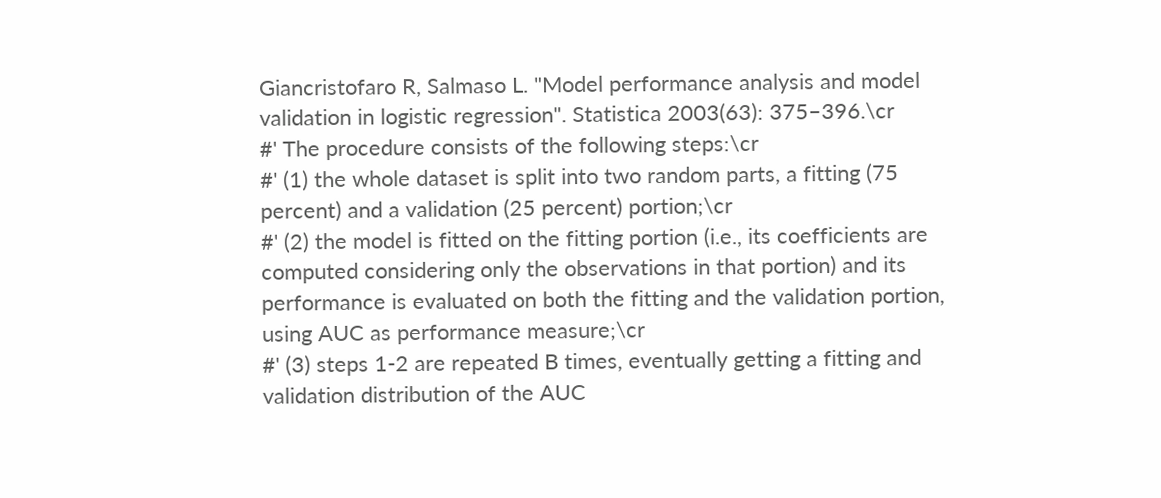Giancristofaro R, Salmaso L. "Model performance analysis and model validation in logistic regression". Statistica 2003(63): 375–396.\cr
#' The procedure consists of the following steps:\cr
#' (1) the whole dataset is split into two random parts, a fitting (75 percent) and a validation (25 percent) portion;\cr
#' (2) the model is fitted on the fitting portion (i.e., its coefficients are computed considering only the observations in that portion) and its performance is evaluated on both the fitting and the validation portion, using AUC as performance measure;\cr
#' (3) steps 1-2 are repeated B times, eventually getting a fitting and validation distribution of the AUC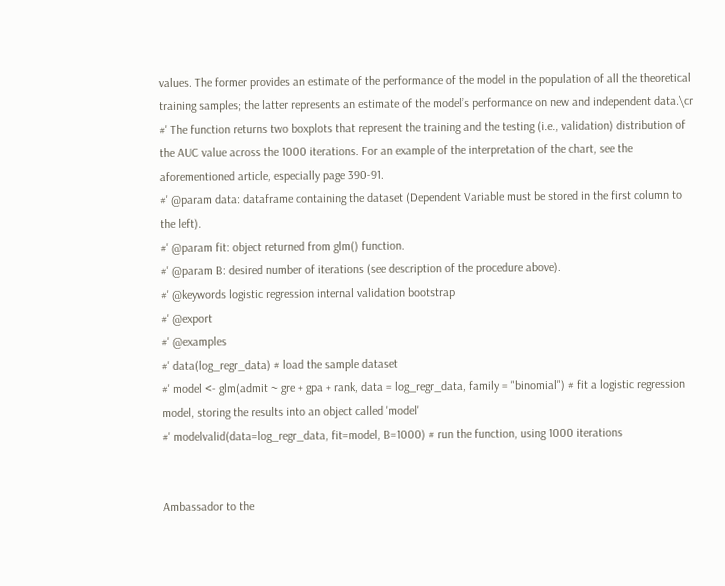values. The former provides an estimate of the performance of the model in the population of all the theoretical training samples; the latter represents an estimate of the model’s performance on new and independent data.\cr
#' The function returns two boxplots that represent the training and the testing (i.e., validation) distribution of the AUC value across the 1000 iterations. For an example of the interpretation of the chart, see the aforementioned article, especially page 390-91.
#' @param data: dataframe containing the dataset (Dependent Variable must be stored in the first column to the left).
#' @param fit: object returned from glm() function.
#' @param B: desired number of iterations (see description of the procedure above).
#' @keywords logistic regression internal validation bootstrap
#' @export
#' @examples
#' data(log_regr_data) # load the sample dataset
#' model <- glm(admit ~ gre + gpa + rank, data = log_regr_data, family = "binomial") # fit a logistic regression model, storing the results into an object called 'model'
#' modelvalid(data=log_regr_data, fit=model, B=1000) # run the function, using 1000 iterations


Ambassador to the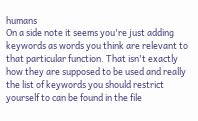humans
On a side note it seems you're just adding keywords as words you think are relevant to that particular function. That isn't exactly how they are supposed to be used and really the list of keywords you should restrict yourself to can be found in the file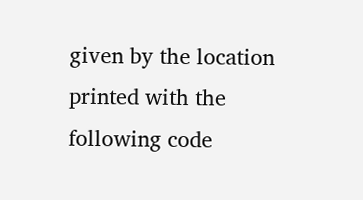given by the location printed with the following code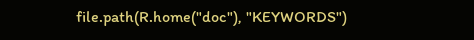file.path(R.home("doc"), "KEYWORDS")